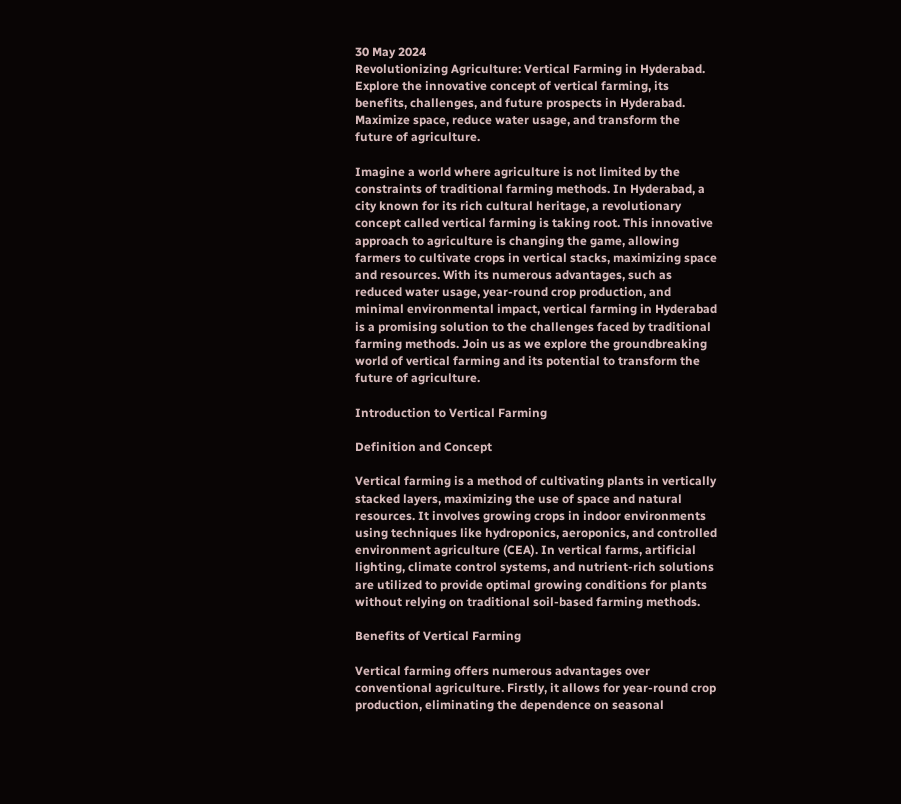30 May 2024
Revolutionizing Agriculture: Vertical Farming in Hyderabad. Explore the innovative concept of vertical farming, its benefits, challenges, and future prospects in Hyderabad. Maximize space, reduce water usage, and transform the future of agriculture.

Imagine a world where agriculture is not limited by the constraints of traditional farming methods. In Hyderabad, a city known for its rich cultural heritage, a revolutionary concept called vertical farming is taking root. This innovative approach to agriculture is changing the game, allowing farmers to cultivate crops in vertical stacks, maximizing space and resources. With its numerous advantages, such as reduced water usage, year-round crop production, and minimal environmental impact, vertical farming in Hyderabad is a promising solution to the challenges faced by traditional farming methods. Join us as we explore the groundbreaking world of vertical farming and its potential to transform the future of agriculture.

Introduction to Vertical Farming

Definition and Concept

Vertical farming is a method of cultivating plants in vertically stacked layers, maximizing the use of space and natural resources. It involves growing crops in indoor environments using techniques like hydroponics, aeroponics, and controlled environment agriculture (CEA). In vertical farms, artificial lighting, climate control systems, and nutrient-rich solutions are utilized to provide optimal growing conditions for plants without relying on traditional soil-based farming methods.

Benefits of Vertical Farming

Vertical farming offers numerous advantages over conventional agriculture. Firstly, it allows for year-round crop production, eliminating the dependence on seasonal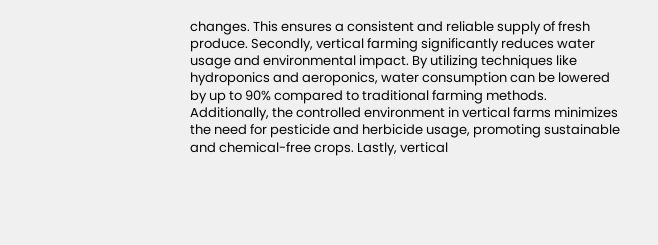changes. This ensures a consistent and reliable supply of fresh produce. Secondly, vertical farming significantly reduces water usage and environmental impact. By utilizing techniques like hydroponics and aeroponics, water consumption can be lowered by up to 90% compared to traditional farming methods. Additionally, the controlled environment in vertical farms minimizes the need for pesticide and herbicide usage, promoting sustainable and chemical-free crops. Lastly, vertical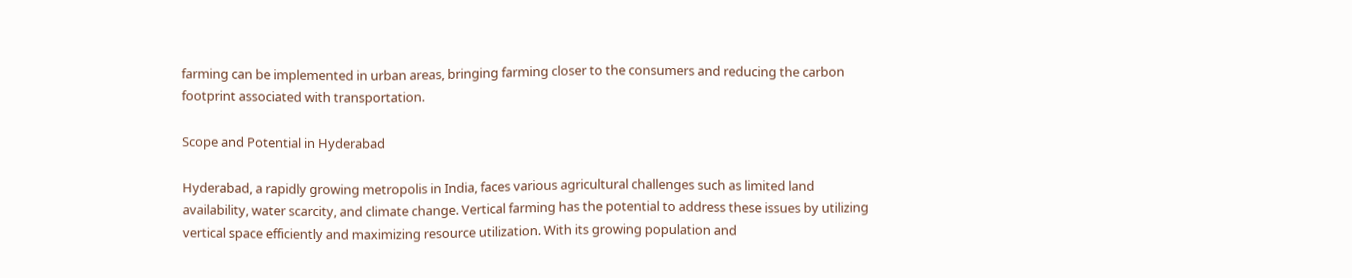farming can be implemented in urban areas, bringing farming closer to the consumers and reducing the carbon footprint associated with transportation.

Scope and Potential in Hyderabad

Hyderabad, a rapidly growing metropolis in India, faces various agricultural challenges such as limited land availability, water scarcity, and climate change. Vertical farming has the potential to address these issues by utilizing vertical space efficiently and maximizing resource utilization. With its growing population and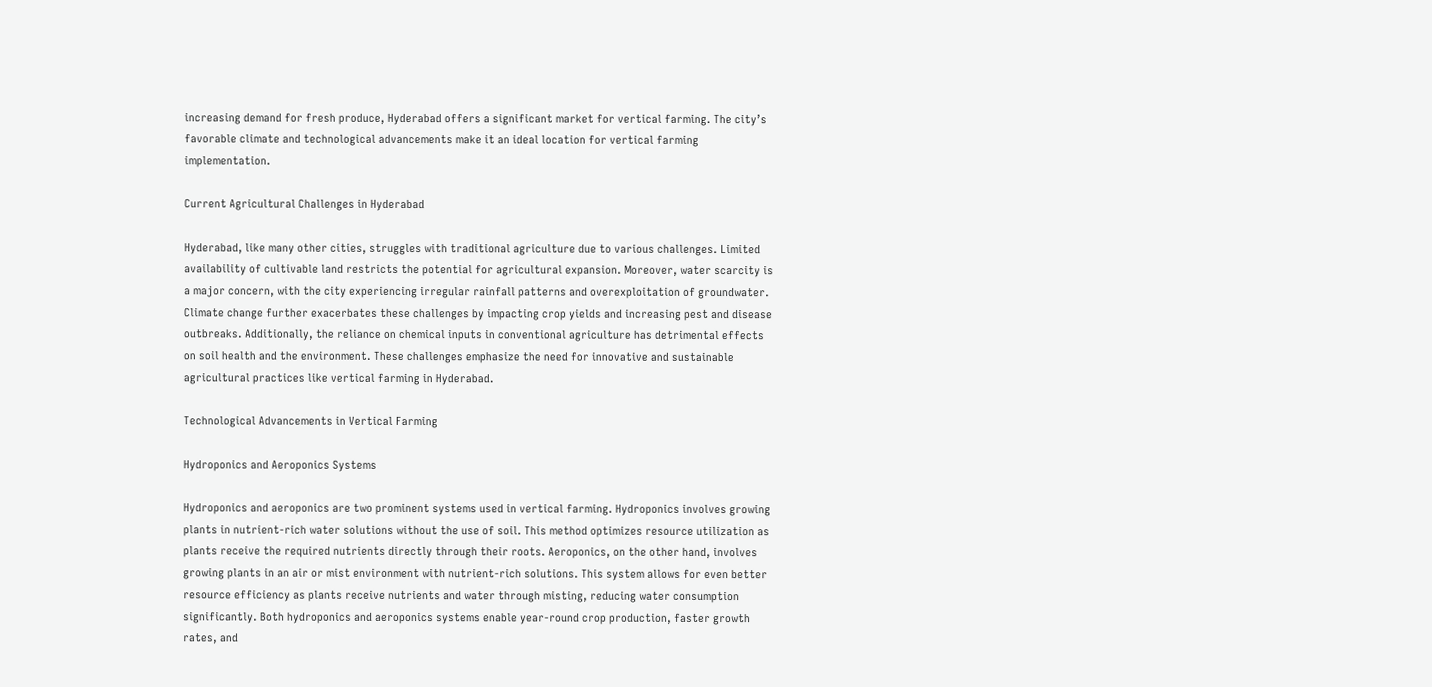increasing demand for fresh produce, Hyderabad offers a significant market for vertical farming. The city’s favorable climate and technological advancements make it an ideal location for vertical farming implementation.

Current Agricultural Challenges in Hyderabad

Hyderabad, like many other cities, struggles with traditional agriculture due to various challenges. Limited availability of cultivable land restricts the potential for agricultural expansion. Moreover, water scarcity is a major concern, with the city experiencing irregular rainfall patterns and overexploitation of groundwater. Climate change further exacerbates these challenges by impacting crop yields and increasing pest and disease outbreaks. Additionally, the reliance on chemical inputs in conventional agriculture has detrimental effects on soil health and the environment. These challenges emphasize the need for innovative and sustainable agricultural practices like vertical farming in Hyderabad.

Technological Advancements in Vertical Farming

Hydroponics and Aeroponics Systems

Hydroponics and aeroponics are two prominent systems used in vertical farming. Hydroponics involves growing plants in nutrient-rich water solutions without the use of soil. This method optimizes resource utilization as plants receive the required nutrients directly through their roots. Aeroponics, on the other hand, involves growing plants in an air or mist environment with nutrient-rich solutions. This system allows for even better resource efficiency as plants receive nutrients and water through misting, reducing water consumption significantly. Both hydroponics and aeroponics systems enable year-round crop production, faster growth rates, and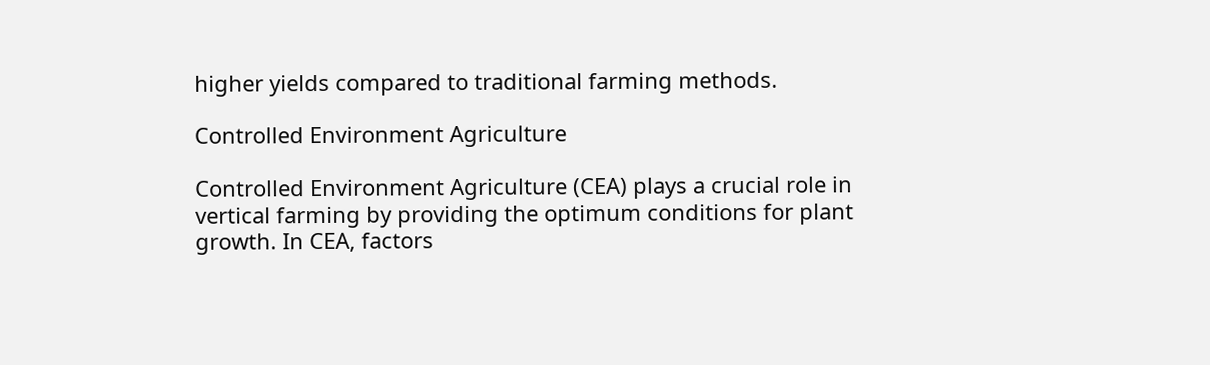higher yields compared to traditional farming methods.

Controlled Environment Agriculture

Controlled Environment Agriculture (CEA) plays a crucial role in vertical farming by providing the optimum conditions for plant growth. In CEA, factors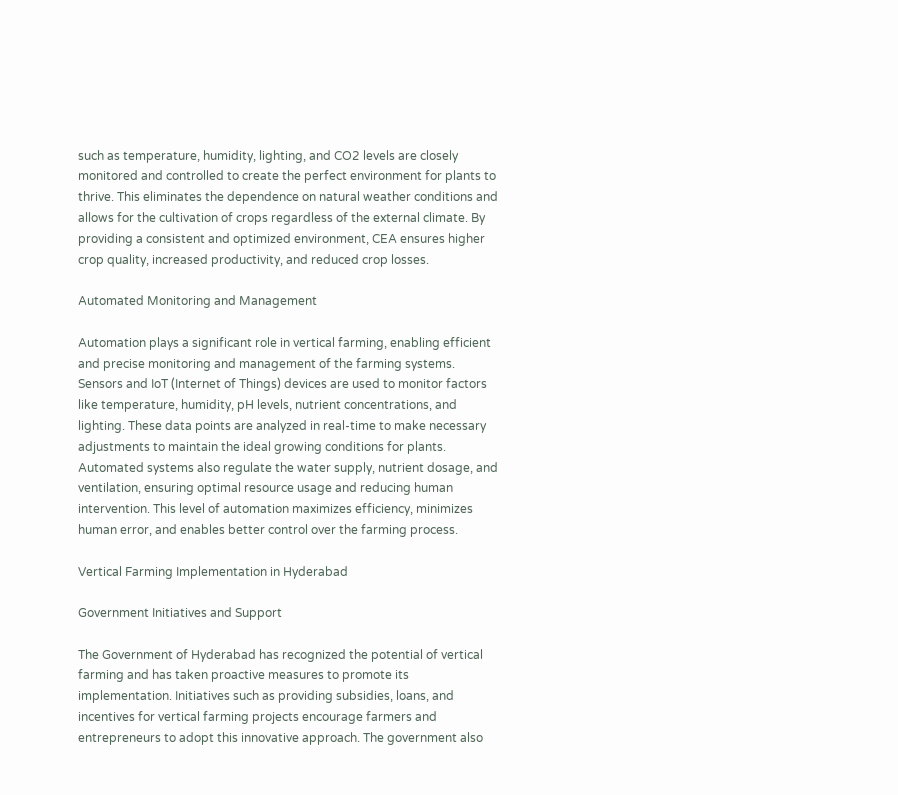such as temperature, humidity, lighting, and CO2 levels are closely monitored and controlled to create the perfect environment for plants to thrive. This eliminates the dependence on natural weather conditions and allows for the cultivation of crops regardless of the external climate. By providing a consistent and optimized environment, CEA ensures higher crop quality, increased productivity, and reduced crop losses.

Automated Monitoring and Management

Automation plays a significant role in vertical farming, enabling efficient and precise monitoring and management of the farming systems. Sensors and IoT (Internet of Things) devices are used to monitor factors like temperature, humidity, pH levels, nutrient concentrations, and lighting. These data points are analyzed in real-time to make necessary adjustments to maintain the ideal growing conditions for plants. Automated systems also regulate the water supply, nutrient dosage, and ventilation, ensuring optimal resource usage and reducing human intervention. This level of automation maximizes efficiency, minimizes human error, and enables better control over the farming process.

Vertical Farming Implementation in Hyderabad

Government Initiatives and Support

The Government of Hyderabad has recognized the potential of vertical farming and has taken proactive measures to promote its implementation. Initiatives such as providing subsidies, loans, and incentives for vertical farming projects encourage farmers and entrepreneurs to adopt this innovative approach. The government also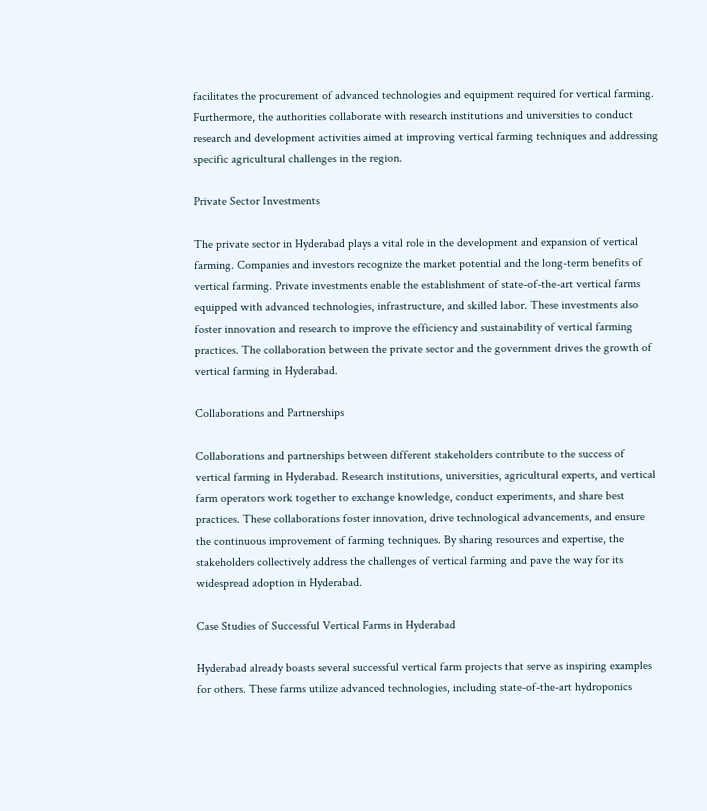facilitates the procurement of advanced technologies and equipment required for vertical farming. Furthermore, the authorities collaborate with research institutions and universities to conduct research and development activities aimed at improving vertical farming techniques and addressing specific agricultural challenges in the region.

Private Sector Investments

The private sector in Hyderabad plays a vital role in the development and expansion of vertical farming. Companies and investors recognize the market potential and the long-term benefits of vertical farming. Private investments enable the establishment of state-of-the-art vertical farms equipped with advanced technologies, infrastructure, and skilled labor. These investments also foster innovation and research to improve the efficiency and sustainability of vertical farming practices. The collaboration between the private sector and the government drives the growth of vertical farming in Hyderabad.

Collaborations and Partnerships

Collaborations and partnerships between different stakeholders contribute to the success of vertical farming in Hyderabad. Research institutions, universities, agricultural experts, and vertical farm operators work together to exchange knowledge, conduct experiments, and share best practices. These collaborations foster innovation, drive technological advancements, and ensure the continuous improvement of farming techniques. By sharing resources and expertise, the stakeholders collectively address the challenges of vertical farming and pave the way for its widespread adoption in Hyderabad.

Case Studies of Successful Vertical Farms in Hyderabad

Hyderabad already boasts several successful vertical farm projects that serve as inspiring examples for others. These farms utilize advanced technologies, including state-of-the-art hydroponics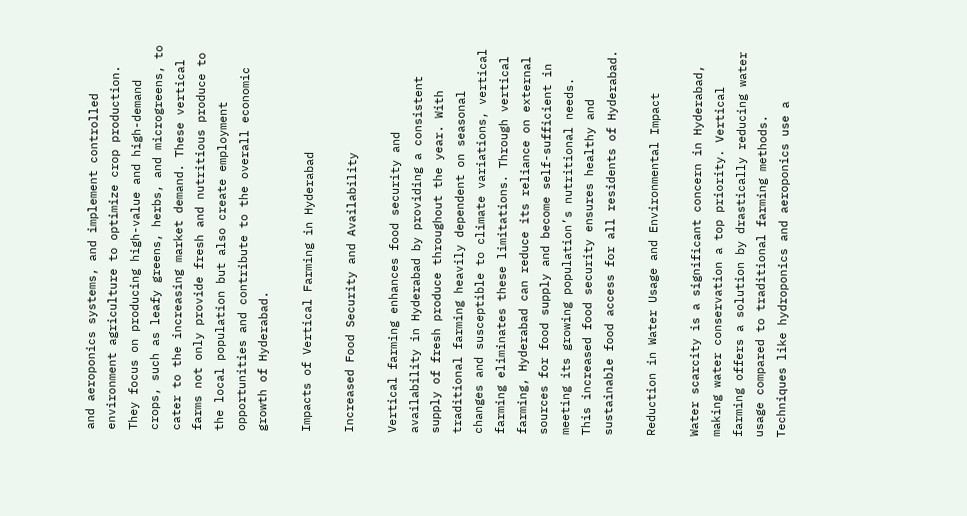and aeroponics systems, and implement controlled environment agriculture to optimize crop production. They focus on producing high-value and high-demand crops, such as leafy greens, herbs, and microgreens, to cater to the increasing market demand. These vertical farms not only provide fresh and nutritious produce to the local population but also create employment opportunities and contribute to the overall economic growth of Hyderabad.

Impacts of Vertical Farming in Hyderabad

Increased Food Security and Availability

Vertical farming enhances food security and availability in Hyderabad by providing a consistent supply of fresh produce throughout the year. With traditional farming heavily dependent on seasonal changes and susceptible to climate variations, vertical farming eliminates these limitations. Through vertical farming, Hyderabad can reduce its reliance on external sources for food supply and become self-sufficient in meeting its growing population’s nutritional needs. This increased food security ensures healthy and sustainable food access for all residents of Hyderabad.

Reduction in Water Usage and Environmental Impact

Water scarcity is a significant concern in Hyderabad, making water conservation a top priority. Vertical farming offers a solution by drastically reducing water usage compared to traditional farming methods. Techniques like hydroponics and aeroponics use a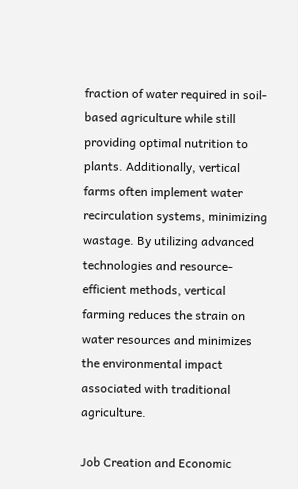fraction of water required in soil-based agriculture while still providing optimal nutrition to plants. Additionally, vertical farms often implement water recirculation systems, minimizing wastage. By utilizing advanced technologies and resource-efficient methods, vertical farming reduces the strain on water resources and minimizes the environmental impact associated with traditional agriculture.

Job Creation and Economic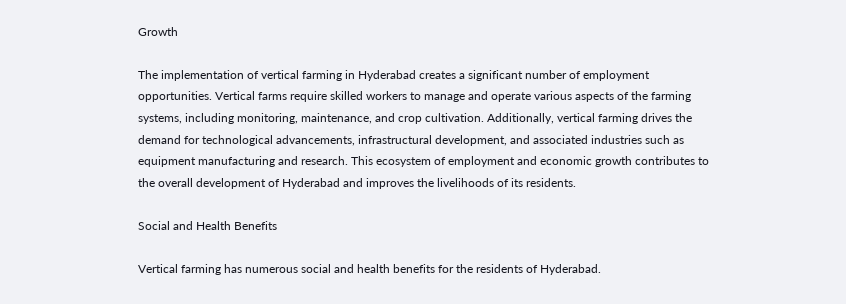Growth

The implementation of vertical farming in Hyderabad creates a significant number of employment opportunities. Vertical farms require skilled workers to manage and operate various aspects of the farming systems, including monitoring, maintenance, and crop cultivation. Additionally, vertical farming drives the demand for technological advancements, infrastructural development, and associated industries such as equipment manufacturing and research. This ecosystem of employment and economic growth contributes to the overall development of Hyderabad and improves the livelihoods of its residents.

Social and Health Benefits

Vertical farming has numerous social and health benefits for the residents of Hyderabad.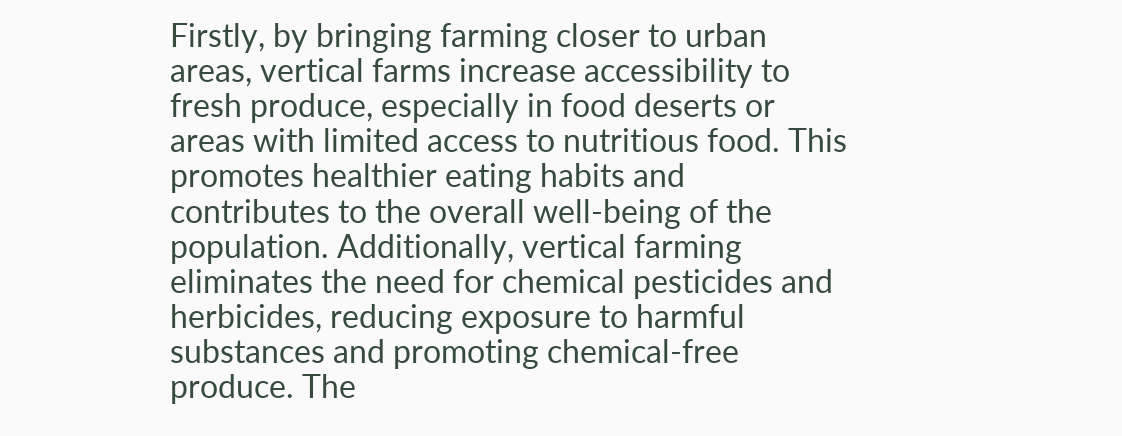Firstly, by bringing farming closer to urban areas, vertical farms increase accessibility to fresh produce, especially in food deserts or areas with limited access to nutritious food. This promotes healthier eating habits and contributes to the overall well-being of the population. Additionally, vertical farming eliminates the need for chemical pesticides and herbicides, reducing exposure to harmful substances and promoting chemical-free produce. The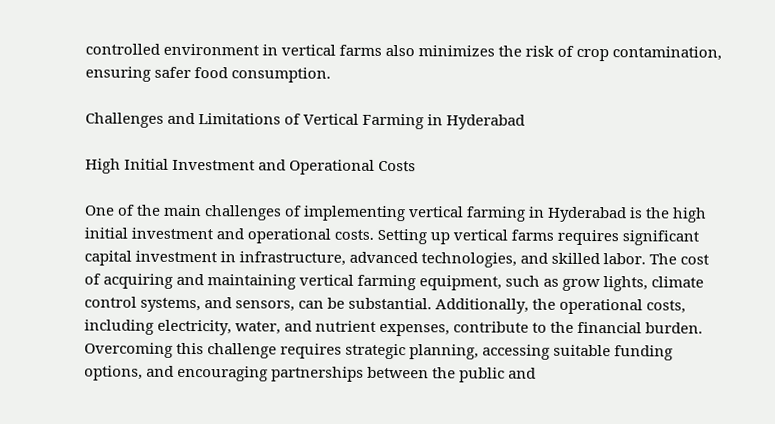controlled environment in vertical farms also minimizes the risk of crop contamination, ensuring safer food consumption.

Challenges and Limitations of Vertical Farming in Hyderabad

High Initial Investment and Operational Costs

One of the main challenges of implementing vertical farming in Hyderabad is the high initial investment and operational costs. Setting up vertical farms requires significant capital investment in infrastructure, advanced technologies, and skilled labor. The cost of acquiring and maintaining vertical farming equipment, such as grow lights, climate control systems, and sensors, can be substantial. Additionally, the operational costs, including electricity, water, and nutrient expenses, contribute to the financial burden. Overcoming this challenge requires strategic planning, accessing suitable funding options, and encouraging partnerships between the public and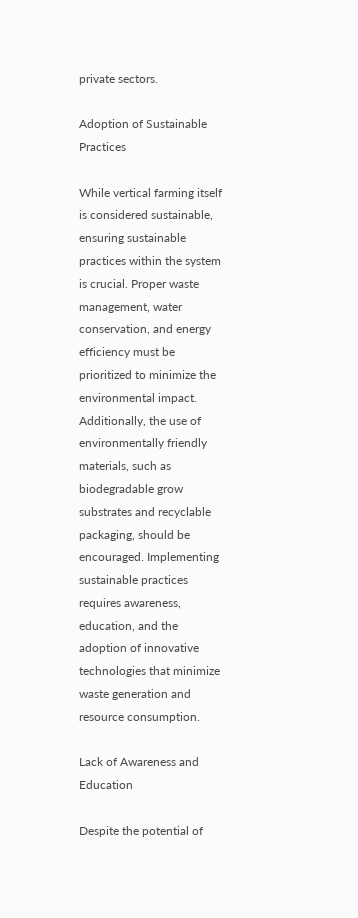private sectors.

Adoption of Sustainable Practices

While vertical farming itself is considered sustainable, ensuring sustainable practices within the system is crucial. Proper waste management, water conservation, and energy efficiency must be prioritized to minimize the environmental impact. Additionally, the use of environmentally friendly materials, such as biodegradable grow substrates and recyclable packaging, should be encouraged. Implementing sustainable practices requires awareness, education, and the adoption of innovative technologies that minimize waste generation and resource consumption.

Lack of Awareness and Education

Despite the potential of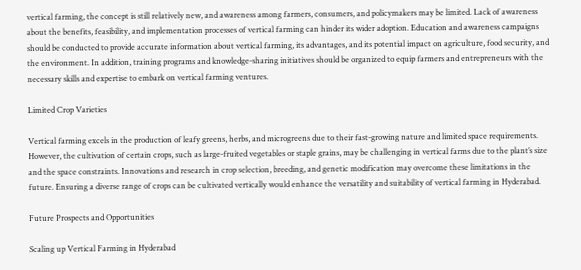vertical farming, the concept is still relatively new, and awareness among farmers, consumers, and policymakers may be limited. Lack of awareness about the benefits, feasibility, and implementation processes of vertical farming can hinder its wider adoption. Education and awareness campaigns should be conducted to provide accurate information about vertical farming, its advantages, and its potential impact on agriculture, food security, and the environment. In addition, training programs and knowledge-sharing initiatives should be organized to equip farmers and entrepreneurs with the necessary skills and expertise to embark on vertical farming ventures.

Limited Crop Varieties

Vertical farming excels in the production of leafy greens, herbs, and microgreens due to their fast-growing nature and limited space requirements. However, the cultivation of certain crops, such as large-fruited vegetables or staple grains, may be challenging in vertical farms due to the plant’s size and the space constraints. Innovations and research in crop selection, breeding, and genetic modification may overcome these limitations in the future. Ensuring a diverse range of crops can be cultivated vertically would enhance the versatility and suitability of vertical farming in Hyderabad.

Future Prospects and Opportunities

Scaling up Vertical Farming in Hyderabad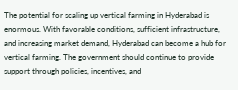The potential for scaling up vertical farming in Hyderabad is enormous. With favorable conditions, sufficient infrastructure, and increasing market demand, Hyderabad can become a hub for vertical farming. The government should continue to provide support through policies, incentives, and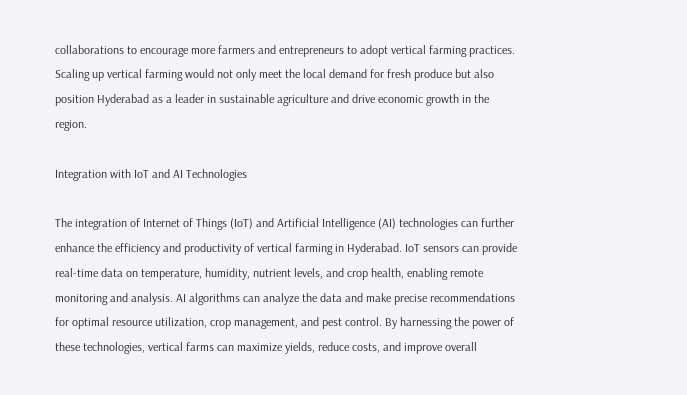collaborations to encourage more farmers and entrepreneurs to adopt vertical farming practices. Scaling up vertical farming would not only meet the local demand for fresh produce but also position Hyderabad as a leader in sustainable agriculture and drive economic growth in the region.

Integration with IoT and AI Technologies

The integration of Internet of Things (IoT) and Artificial Intelligence (AI) technologies can further enhance the efficiency and productivity of vertical farming in Hyderabad. IoT sensors can provide real-time data on temperature, humidity, nutrient levels, and crop health, enabling remote monitoring and analysis. AI algorithms can analyze the data and make precise recommendations for optimal resource utilization, crop management, and pest control. By harnessing the power of these technologies, vertical farms can maximize yields, reduce costs, and improve overall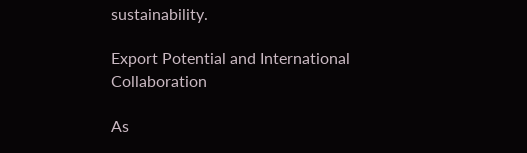sustainability.

Export Potential and International Collaboration

As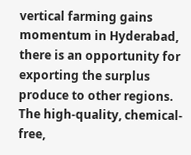vertical farming gains momentum in Hyderabad, there is an opportunity for exporting the surplus produce to other regions. The high-quality, chemical-free,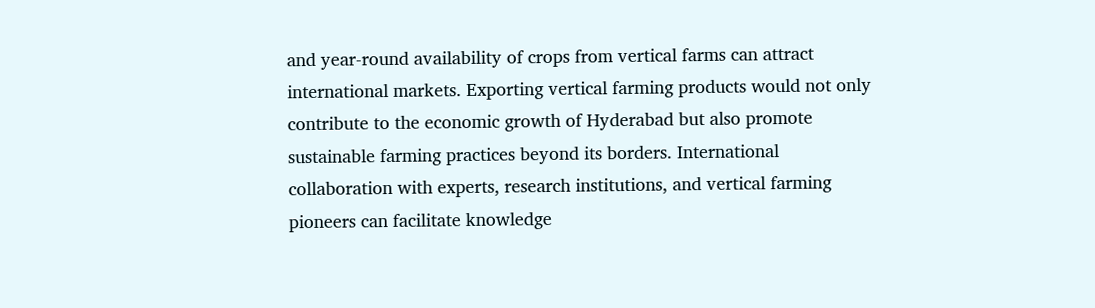and year-round availability of crops from vertical farms can attract international markets. Exporting vertical farming products would not only contribute to the economic growth of Hyderabad but also promote sustainable farming practices beyond its borders. International collaboration with experts, research institutions, and vertical farming pioneers can facilitate knowledge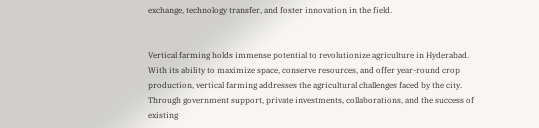exchange, technology transfer, and foster innovation in the field.


Vertical farming holds immense potential to revolutionize agriculture in Hyderabad. With its ability to maximize space, conserve resources, and offer year-round crop production, vertical farming addresses the agricultural challenges faced by the city. Through government support, private investments, collaborations, and the success of existing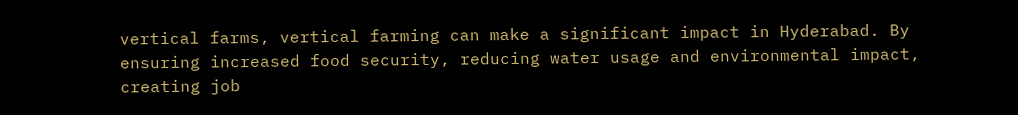vertical farms, vertical farming can make a significant impact in Hyderabad. By ensuring increased food security, reducing water usage and environmental impact, creating job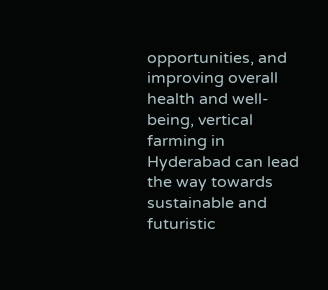opportunities, and improving overall health and well-being, vertical farming in Hyderabad can lead the way towards sustainable and futuristic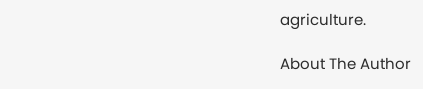agriculture.

About The Author